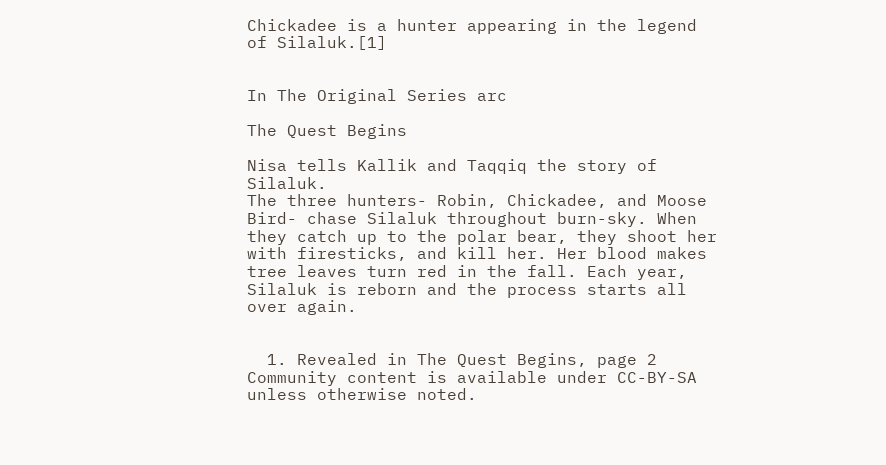Chickadee is a hunter appearing in the legend of Silaluk.[1]


In The Original Series arc

The Quest Begins

Nisa tells Kallik and Taqqiq the story of Silaluk.
The three hunters- Robin, Chickadee, and Moose Bird- chase Silaluk throughout burn-sky. When they catch up to the polar bear, they shoot her with firesticks, and kill her. Her blood makes tree leaves turn red in the fall. Each year, Silaluk is reborn and the process starts all over again.


  1. Revealed in The Quest Begins, page 2
Community content is available under CC-BY-SA unless otherwise noted.